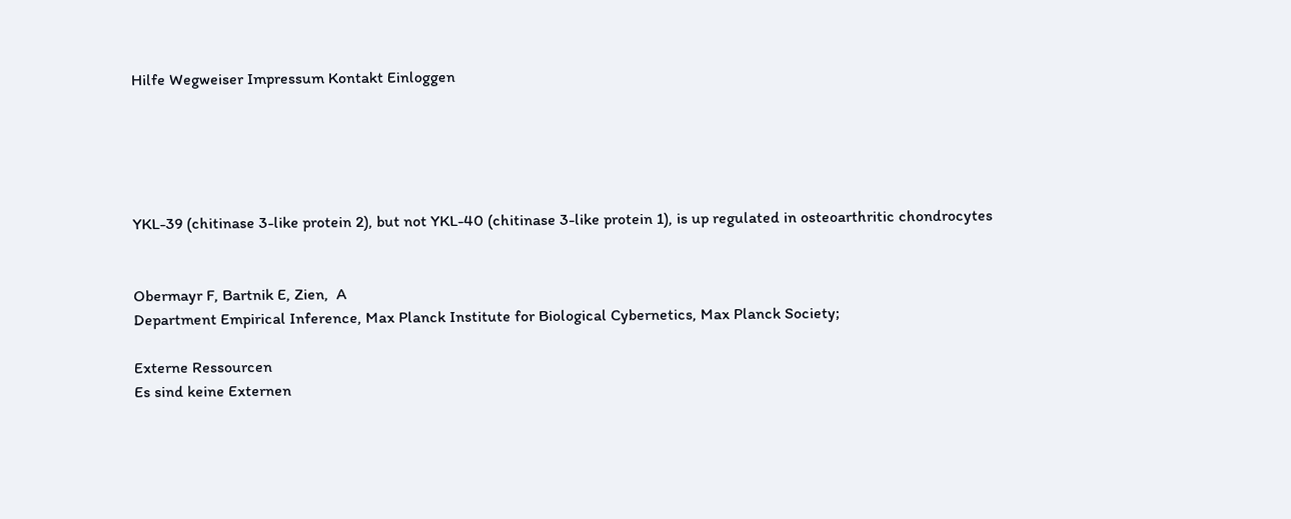Hilfe Wegweiser Impressum Kontakt Einloggen





YKL-39 (chitinase 3-like protein 2), but not YKL-40 (chitinase 3-like protein 1), is up regulated in osteoarthritic chondrocytes


Obermayr F, Bartnik E, Zien,  A
Department Empirical Inference, Max Planck Institute for Biological Cybernetics, Max Planck Society;

Externe Ressourcen
Es sind keine Externen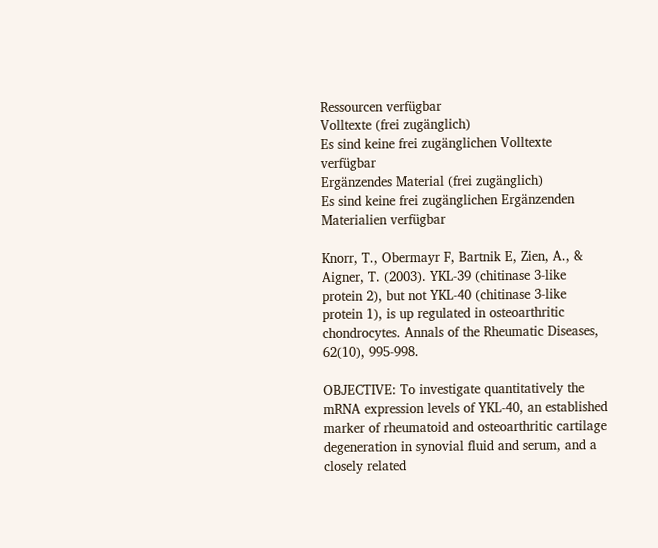Ressourcen verfügbar
Volltexte (frei zugänglich)
Es sind keine frei zugänglichen Volltexte verfügbar
Ergänzendes Material (frei zugänglich)
Es sind keine frei zugänglichen Ergänzenden Materialien verfügbar

Knorr, T., Obermayr F, Bartnik E, Zien, A., & Aigner, T. (2003). YKL-39 (chitinase 3-like protein 2), but not YKL-40 (chitinase 3-like protein 1), is up regulated in osteoarthritic chondrocytes. Annals of the Rheumatic Diseases, 62(10), 995-998.

OBJECTIVE: To investigate quantitatively the mRNA expression levels of YKL-40, an established marker of rheumatoid and osteoarthritic cartilage degeneration in synovial fluid and serum, and a closely related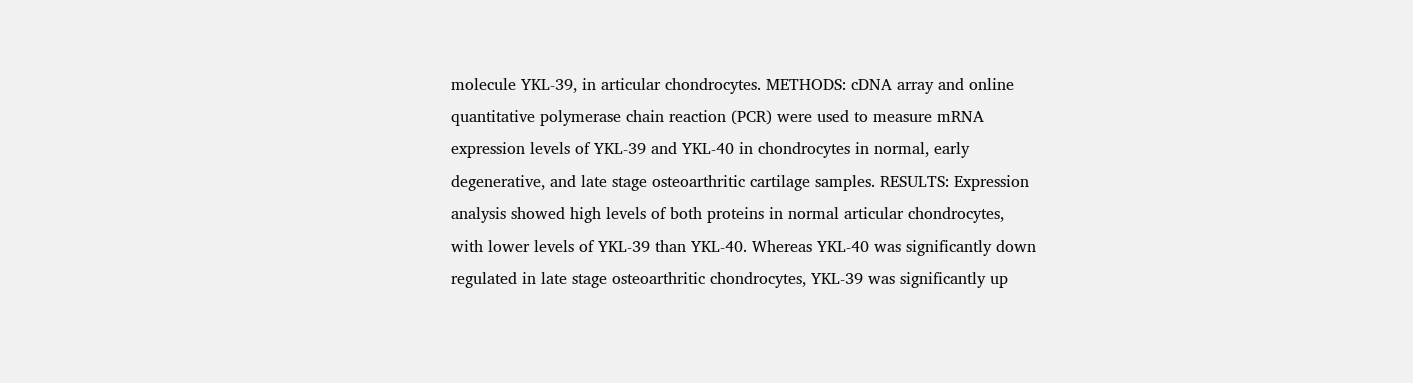molecule YKL-39, in articular chondrocytes. METHODS: cDNA array and online quantitative polymerase chain reaction (PCR) were used to measure mRNA expression levels of YKL-39 and YKL-40 in chondrocytes in normal, early degenerative, and late stage osteoarthritic cartilage samples. RESULTS: Expression analysis showed high levels of both proteins in normal articular chondrocytes, with lower levels of YKL-39 than YKL-40. Whereas YKL-40 was significantly down regulated in late stage osteoarthritic chondrocytes, YKL-39 was significantly up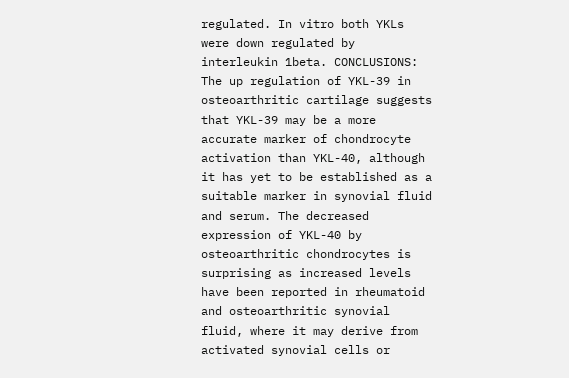regulated. In vitro both YKLs were down regulated by interleukin 1beta. CONCLUSIONS: The up regulation of YKL-39 in osteoarthritic cartilage suggests that YKL-39 may be a more accurate marker of chondrocyte activation than YKL-40, although it has yet to be established as a suitable marker in synovial fluid and serum. The decreased expression of YKL-40 by osteoarthritic chondrocytes is surprising as increased levels have been reported in rheumatoid and osteoarthritic synovial fluid, where it may derive from activated synovial cells or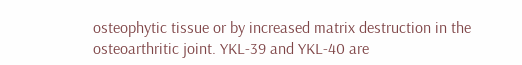osteophytic tissue or by increased matrix destruction in the osteoarthritic joint. YKL-39 and YKL-40 are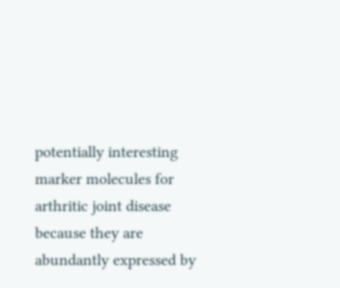potentially interesting marker molecules for arthritic joint disease because they are abundantly expressed by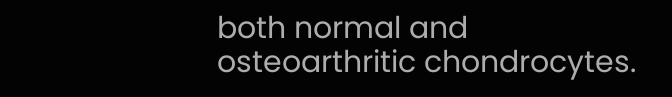both normal and osteoarthritic chondrocytes.